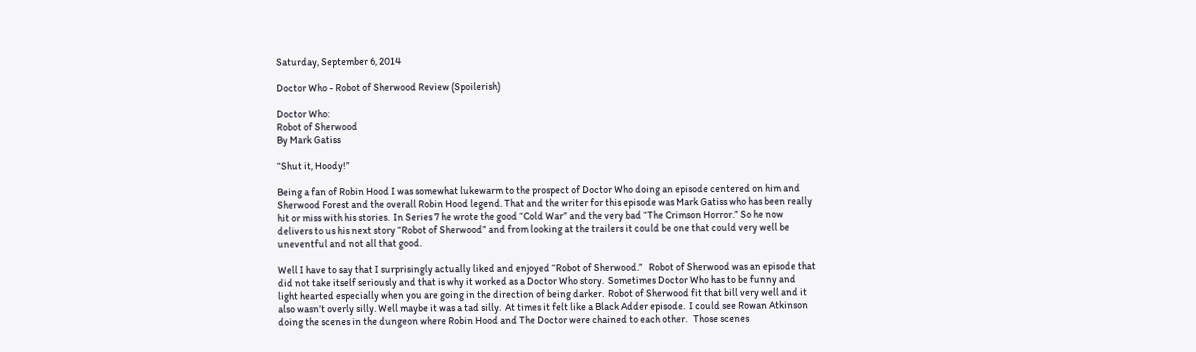Saturday, September 6, 2014

Doctor Who - Robot of Sherwood Review (Spoilerish)

Doctor Who:
Robot of Sherwood
By Mark Gatiss

“Shut it, Hoody!”

Being a fan of Robin Hood I was somewhat lukewarm to the prospect of Doctor Who doing an episode centered on him and Sherwood Forest and the overall Robin Hood legend. That and the writer for this episode was Mark Gatiss who has been really hit or miss with his stories.  In Series 7 he wrote the good “Cold War” and the very bad “The Crimson Horror.” So he now delivers to us his next story “Robot of Sherwood” and from looking at the trailers it could be one that could very well be uneventful and not all that good.

Well I have to say that I surprisingly actually liked and enjoyed “Robot of Sherwood.”   Robot of Sherwood was an episode that did not take itself seriously and that is why it worked as a Doctor Who story.  Sometimes Doctor Who has to be funny and light hearted especially when you are going in the direction of being darker.  Robot of Sherwood fit that bill very well and it also wasn’t overly silly. Well maybe it was a tad silly.  At times it felt like a Black Adder episode.  I could see Rowan Atkinson doing the scenes in the dungeon where Robin Hood and The Doctor were chained to each other.   Those scenes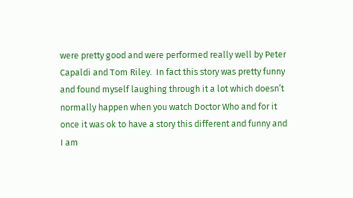were pretty good and were performed really well by Peter Capaldi and Tom Riley.  In fact this story was pretty funny and found myself laughing through it a lot which doesn’t normally happen when you watch Doctor Who and for it once it was ok to have a story this different and funny and I am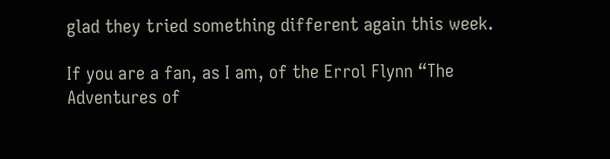glad they tried something different again this week.

If you are a fan, as I am, of the Errol Flynn “The Adventures of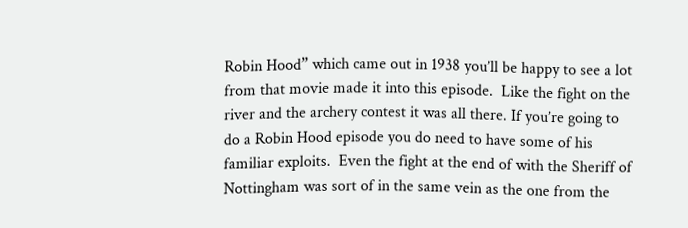Robin Hood” which came out in 1938 you’ll be happy to see a lot from that movie made it into this episode.  Like the fight on the river and the archery contest it was all there. If you’re going to do a Robin Hood episode you do need to have some of his familiar exploits.  Even the fight at the end of with the Sheriff of Nottingham was sort of in the same vein as the one from the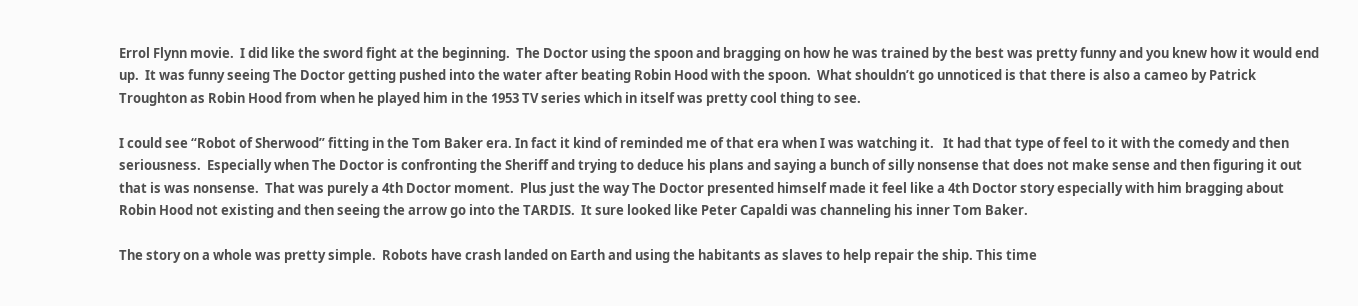Errol Flynn movie.  I did like the sword fight at the beginning.  The Doctor using the spoon and bragging on how he was trained by the best was pretty funny and you knew how it would end up.  It was funny seeing The Doctor getting pushed into the water after beating Robin Hood with the spoon.  What shouldn’t go unnoticed is that there is also a cameo by Patrick Troughton as Robin Hood from when he played him in the 1953 TV series which in itself was pretty cool thing to see.

I could see “Robot of Sherwood” fitting in the Tom Baker era. In fact it kind of reminded me of that era when I was watching it.   It had that type of feel to it with the comedy and then seriousness.  Especially when The Doctor is confronting the Sheriff and trying to deduce his plans and saying a bunch of silly nonsense that does not make sense and then figuring it out that is was nonsense.  That was purely a 4th Doctor moment.  Plus just the way The Doctor presented himself made it feel like a 4th Doctor story especially with him bragging about Robin Hood not existing and then seeing the arrow go into the TARDIS.  It sure looked like Peter Capaldi was channeling his inner Tom Baker.

The story on a whole was pretty simple.  Robots have crash landed on Earth and using the habitants as slaves to help repair the ship. This time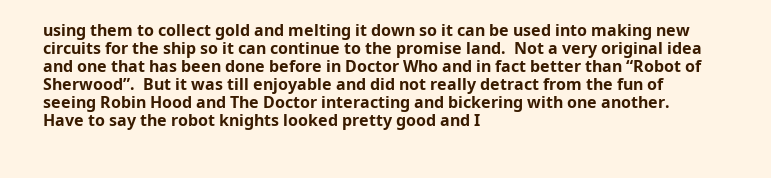using them to collect gold and melting it down so it can be used into making new circuits for the ship so it can continue to the promise land.  Not a very original idea and one that has been done before in Doctor Who and in fact better than “Robot of Sherwood”.  But it was till enjoyable and did not really detract from the fun of seeing Robin Hood and The Doctor interacting and bickering with one another.  Have to say the robot knights looked pretty good and I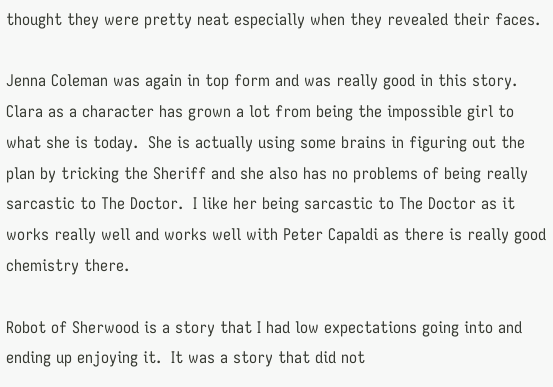thought they were pretty neat especially when they revealed their faces.

Jenna Coleman was again in top form and was really good in this story.  Clara as a character has grown a lot from being the impossible girl to what she is today.  She is actually using some brains in figuring out the plan by tricking the Sheriff and she also has no problems of being really sarcastic to The Doctor.  I like her being sarcastic to The Doctor as it works really well and works well with Peter Capaldi as there is really good chemistry there.

Robot of Sherwood is a story that I had low expectations going into and ending up enjoying it.  It was a story that did not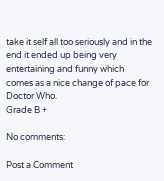take it self all too seriously and in the end it ended up being very entertaining and funny which comes as a nice change of pace for Doctor Who.
Grade B +

No comments:

Post a Comment